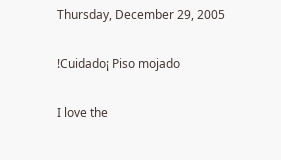Thursday, December 29, 2005

!Cuidado¡ Piso mojado

I love the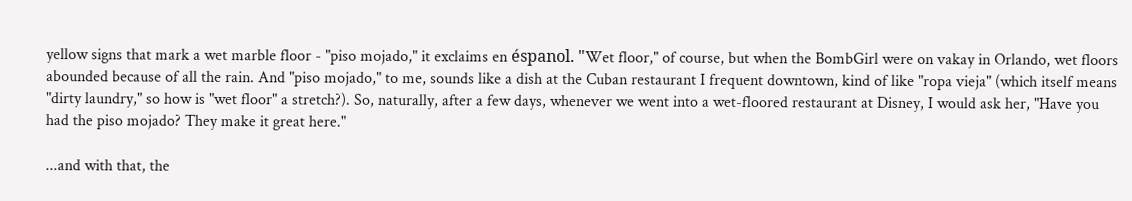yellow signs that mark a wet marble floor - "piso mojado," it exclaims en éspanol. "Wet floor," of course, but when the BombGirl were on vakay in Orlando, wet floors abounded because of all the rain. And "piso mojado," to me, sounds like a dish at the Cuban restaurant I frequent downtown, kind of like "ropa vieja" (which itself means "dirty laundry," so how is "wet floor" a stretch?). So, naturally, after a few days, whenever we went into a wet-floored restaurant at Disney, I would ask her, "Have you had the piso mojado? They make it great here."

...and with that, the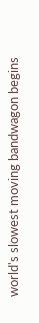world's slowest moving bandwagon begins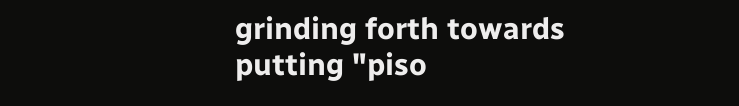grinding forth towards putting "piso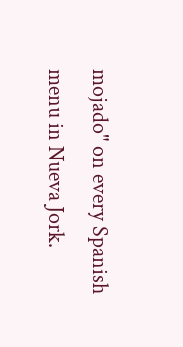mojado" on every Spanish menu in Nueva Jork.